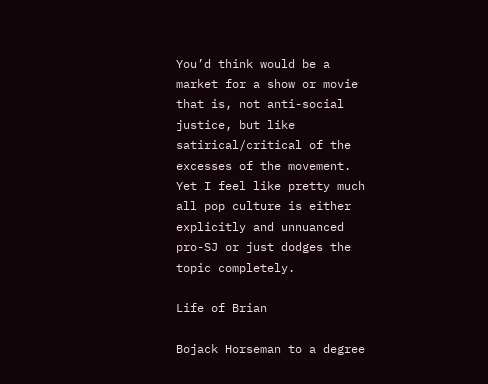You’d think would be a market for a show or movie that is, not anti-social justice, but like satirical/critical of the excesses of the movement. Yet I feel like pretty much all pop culture is either explicitly and unnuanced pro-SJ or just dodges the topic completely.

Life of Brian

Bojack Horseman to a degree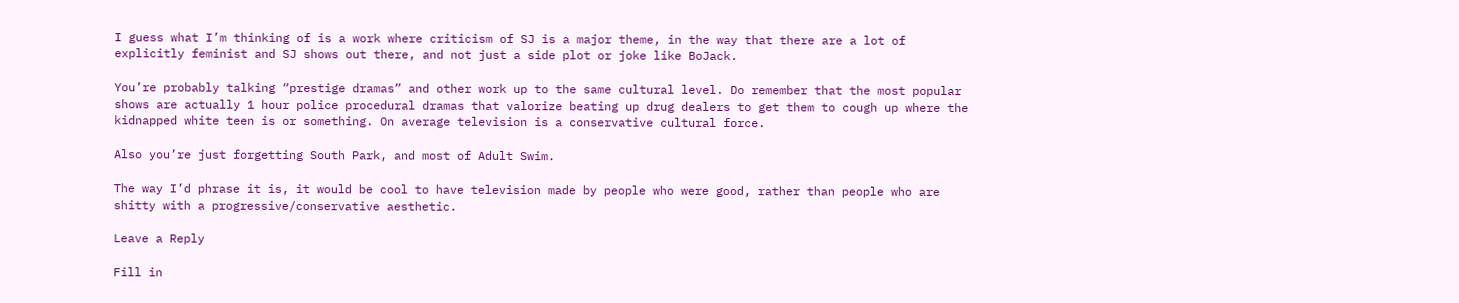I guess what I’m thinking of is a work where criticism of SJ is a major theme, in the way that there are a lot of explicitly feminist and SJ shows out there, and not just a side plot or joke like BoJack.

You’re probably talking “prestige dramas” and other work up to the same cultural level. Do remember that the most popular shows are actually 1 hour police procedural dramas that valorize beating up drug dealers to get them to cough up where the kidnapped white teen is or something. On average television is a conservative cultural force.

Also you’re just forgetting South Park, and most of Adult Swim.

The way I’d phrase it is, it would be cool to have television made by people who were good, rather than people who are shitty with a progressive/conservative aesthetic.

Leave a Reply

Fill in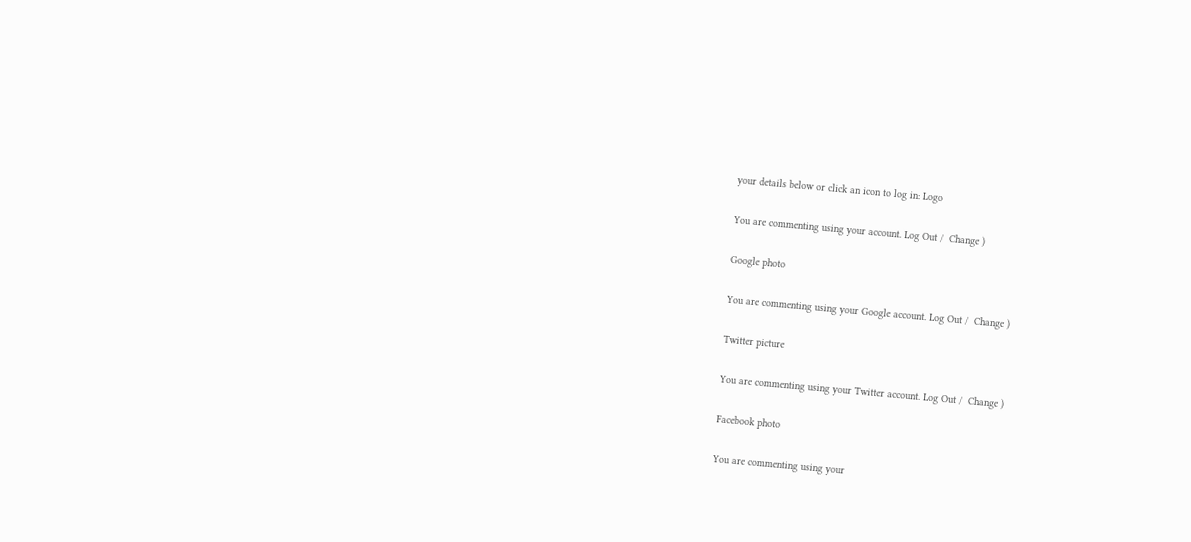your details below or click an icon to log in: Logo

You are commenting using your account. Log Out /  Change )

Google photo

You are commenting using your Google account. Log Out /  Change )

Twitter picture

You are commenting using your Twitter account. Log Out /  Change )

Facebook photo

You are commenting using your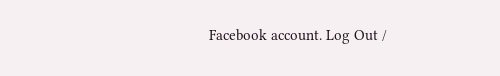Facebook account. Log Out /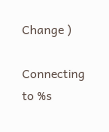Change )

Connecting to %s